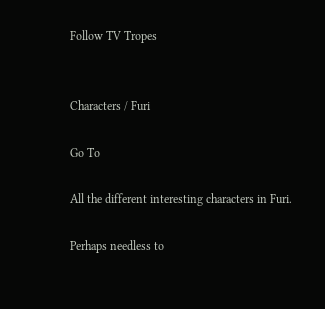Follow TV Tropes


Characters / Furi

Go To

All the different interesting characters in Furi.

Perhaps needless to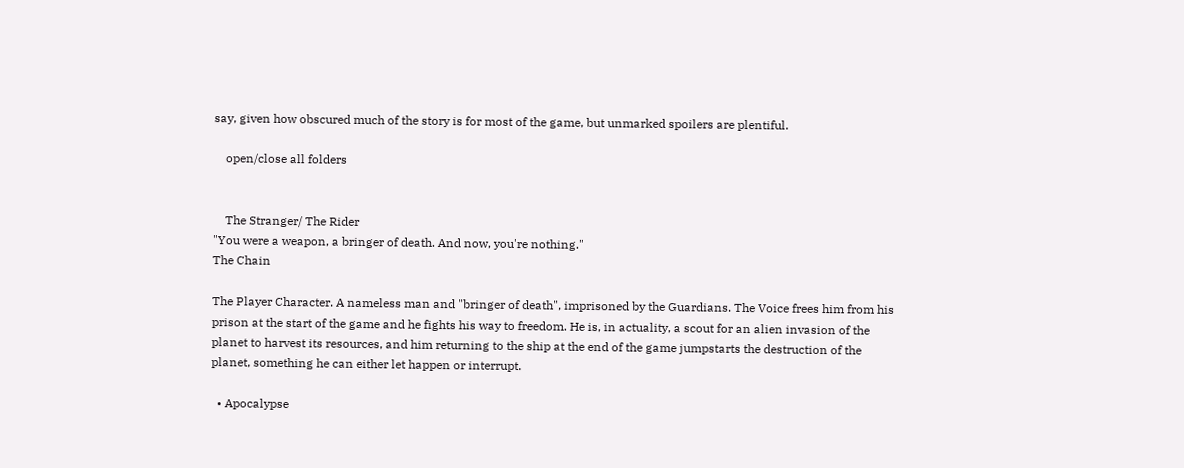say, given how obscured much of the story is for most of the game, but unmarked spoilers are plentiful.

    open/close all folders


    The Stranger/ The Rider
"You were a weapon, a bringer of death. And now, you're nothing."
The Chain

The Player Character. A nameless man and "bringer of death", imprisoned by the Guardians. The Voice frees him from his prison at the start of the game and he fights his way to freedom. He is, in actuality, a scout for an alien invasion of the planet to harvest its resources, and him returning to the ship at the end of the game jumpstarts the destruction of the planet, something he can either let happen or interrupt.

  • Apocalypse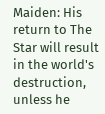Maiden: His return to The Star will result in the world's destruction, unless he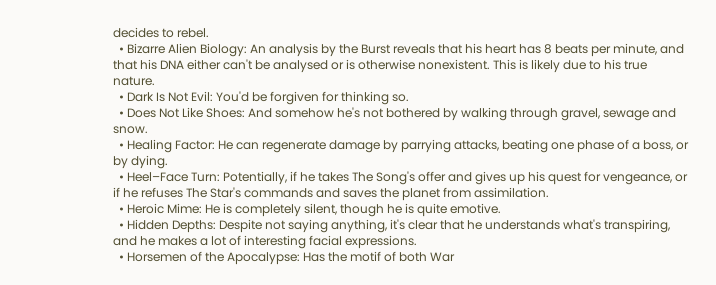decides to rebel.
  • Bizarre Alien Biology: An analysis by the Burst reveals that his heart has 8 beats per minute, and that his DNA either can't be analysed or is otherwise nonexistent. This is likely due to his true nature.
  • Dark Is Not Evil: You'd be forgiven for thinking so.
  • Does Not Like Shoes: And somehow he's not bothered by walking through gravel, sewage and snow.
  • Healing Factor: He can regenerate damage by parrying attacks, beating one phase of a boss, or by dying.
  • Heel–Face Turn: Potentially, if he takes The Song's offer and gives up his quest for vengeance, or if he refuses The Star's commands and saves the planet from assimilation.
  • Heroic Mime: He is completely silent, though he is quite emotive.
  • Hidden Depths: Despite not saying anything, it's clear that he understands what's transpiring, and he makes a lot of interesting facial expressions.
  • Horsemen of the Apocalypse: Has the motif of both War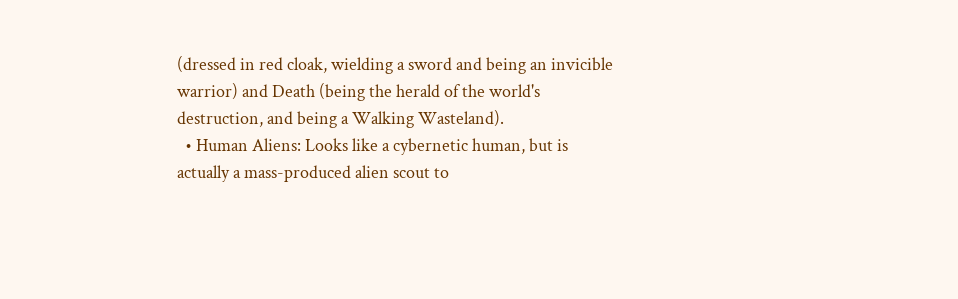(dressed in red cloak, wielding a sword and being an invicible warrior) and Death (being the herald of the world's destruction, and being a Walking Wasteland).
  • Human Aliens: Looks like a cybernetic human, but is actually a mass-produced alien scout to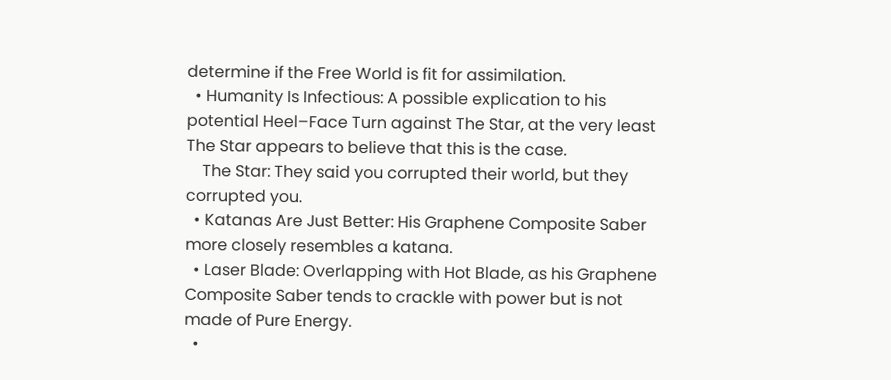determine if the Free World is fit for assimilation.
  • Humanity Is Infectious: A possible explication to his potential Heel–Face Turn against The Star, at the very least The Star appears to believe that this is the case.
    The Star: They said you corrupted their world, but they corrupted you.
  • Katanas Are Just Better: His Graphene Composite Saber more closely resembles a katana.
  • Laser Blade: Overlapping with Hot Blade, as his Graphene Composite Saber tends to crackle with power but is not made of Pure Energy.
  •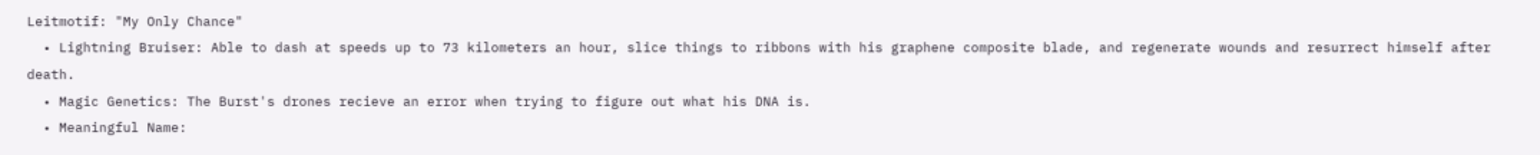Leitmotif: "My Only Chance"
  • Lightning Bruiser: Able to dash at speeds up to 73 kilometers an hour, slice things to ribbons with his graphene composite blade, and regenerate wounds and resurrect himself after death.
  • Magic Genetics: The Burst's drones recieve an error when trying to figure out what his DNA is.
  • Meaningful Name: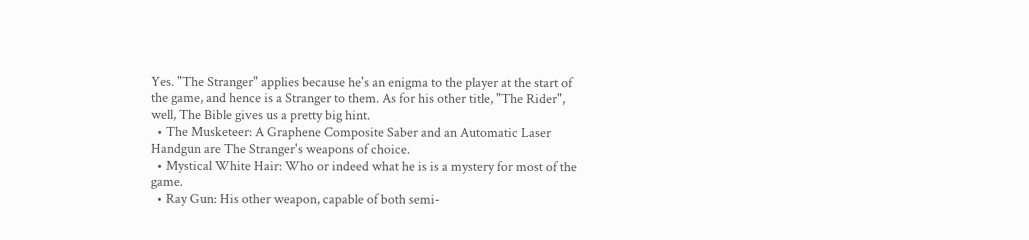Yes. "The Stranger" applies because he's an enigma to the player at the start of the game, and hence is a Stranger to them. As for his other title, "The Rider", well, The Bible gives us a pretty big hint.
  • The Musketeer: A Graphene Composite Saber and an Automatic Laser Handgun are The Stranger's weapons of choice.
  • Mystical White Hair: Who or indeed what he is is a mystery for most of the game.
  • Ray Gun: His other weapon, capable of both semi-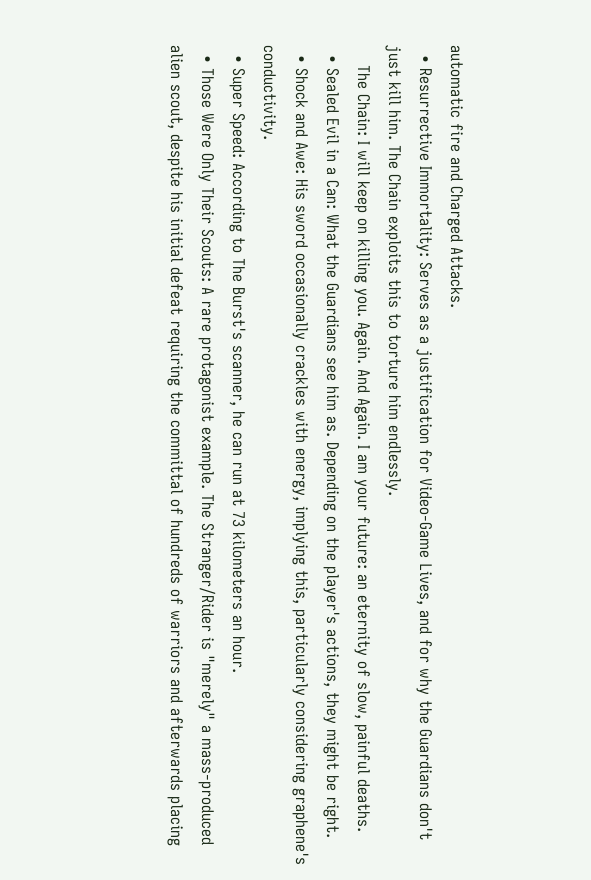automatic fire and Charged Attacks.
  • Resurrective Immortality: Serves as a justification for Video-Game Lives, and for why the Guardians don't just kill him. The Chain exploits this to torture him endlessly.
    The Chain: I will keep on killing you. Again. And Again. I am your future: an eternity of slow, painful deaths.
  • Sealed Evil in a Can: What the Guardians see him as. Depending on the player's actions, they might be right.
  • Shock and Awe: His sword occasionally crackles with energy, implying this, particularly considering graphene's conductivity.
  • Super Speed: According to The Burst's scanner, he can run at 73 kilometers an hour.
  • Those Were Only Their Scouts: A rare protagonist example. The Stranger/Rider is "merely" a mass-produced alien scout, despite his initial defeat requiring the committal of hundreds of warriors and afterwards placing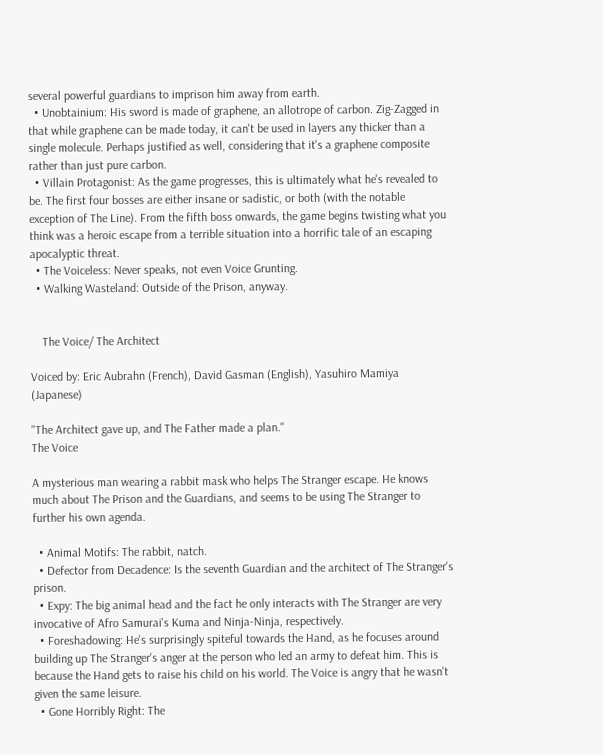several powerful guardians to imprison him away from earth.
  • Unobtainium: His sword is made of graphene, an allotrope of carbon. Zig-Zagged in that while graphene can be made today, it can't be used in layers any thicker than a single molecule. Perhaps justified as well, considering that it's a graphene composite rather than just pure carbon.
  • Villain Protagonist: As the game progresses, this is ultimately what he's revealed to be. The first four bosses are either insane or sadistic, or both (with the notable exception of The Line). From the fifth boss onwards, the game begins twisting what you think was a heroic escape from a terrible situation into a horrific tale of an escaping apocalyptic threat.
  • The Voiceless: Never speaks, not even Voice Grunting.
  • Walking Wasteland: Outside of the Prison, anyway.


    The Voice/ The Architect

Voiced by: Eric Aubrahn (French), David Gasman (English), Yasuhiro Mamiya (Japanese)

"The Architect gave up, and The Father made a plan."
The Voice

A mysterious man wearing a rabbit mask who helps The Stranger escape. He knows much about The Prison and the Guardians, and seems to be using The Stranger to further his own agenda.

  • Animal Motifs: The rabbit, natch.
  • Defector from Decadence: Is the seventh Guardian and the architect of The Stranger's prison.
  • Expy: The big animal head and the fact he only interacts with The Stranger are very invocative of Afro Samurai's Kuma and Ninja-Ninja, respectively.
  • Foreshadowing: He's surprisingly spiteful towards the Hand, as he focuses around building up The Stranger's anger at the person who led an army to defeat him. This is because the Hand gets to raise his child on his world. The Voice is angry that he wasn't given the same leisure.
  • Gone Horribly Right: The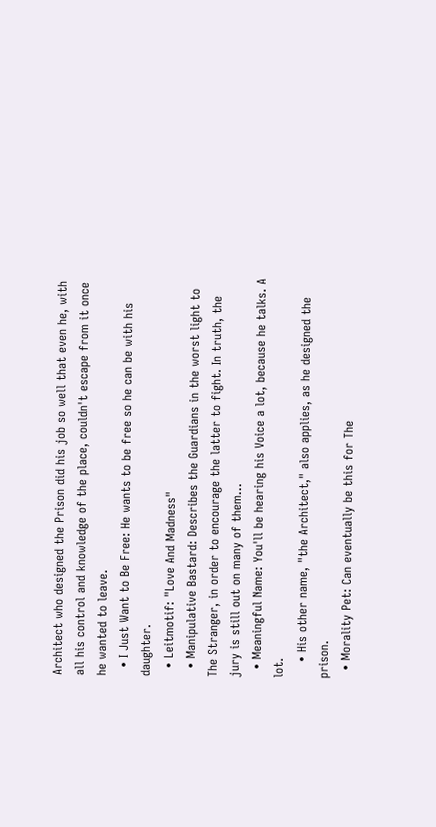Architect who designed the Prison did his job so well that even he, with all his control and knowledge of the place, couldn't escape from it once he wanted to leave.
  • I Just Want to Be Free: He wants to be free so he can be with his daughter.
  • Leitmotif: "Love And Madness"
  • Manipulative Bastard: Describes the Guardians in the worst light to The Stranger, in order to encourage the latter to fight. In truth, the jury is still out on many of them...
  • Meaningful Name: You'll be hearing his Voice a lot, because he talks. A lot.
    • His other name, "the Architect," also applies, as he designed the prison.
  • Morality Pet: Can eventually be this for The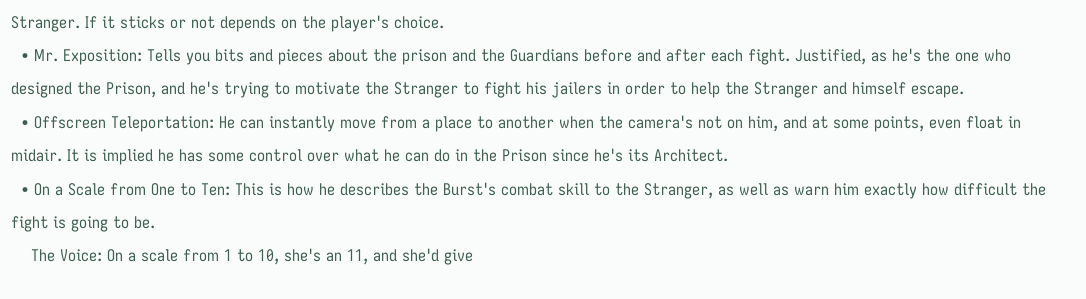Stranger. If it sticks or not depends on the player's choice.
  • Mr. Exposition: Tells you bits and pieces about the prison and the Guardians before and after each fight. Justified, as he's the one who designed the Prison, and he's trying to motivate the Stranger to fight his jailers in order to help the Stranger and himself escape.
  • Offscreen Teleportation: He can instantly move from a place to another when the camera's not on him, and at some points, even float in midair. It is implied he has some control over what he can do in the Prison since he's its Architect.
  • On a Scale from One to Ten: This is how he describes the Burst's combat skill to the Stranger, as well as warn him exactly how difficult the fight is going to be.
    The Voice: On a scale from 1 to 10, she's an 11, and she'd give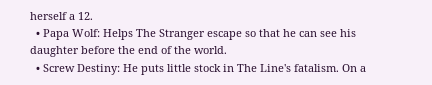herself a 12.
  • Papa Wolf: Helps The Stranger escape so that he can see his daughter before the end of the world.
  • Screw Destiny: He puts little stock in The Line's fatalism. On a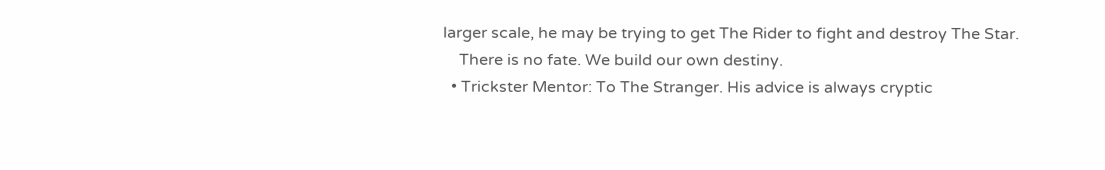larger scale, he may be trying to get The Rider to fight and destroy The Star.
    There is no fate. We build our own destiny.
  • Trickster Mentor: To The Stranger. His advice is always cryptic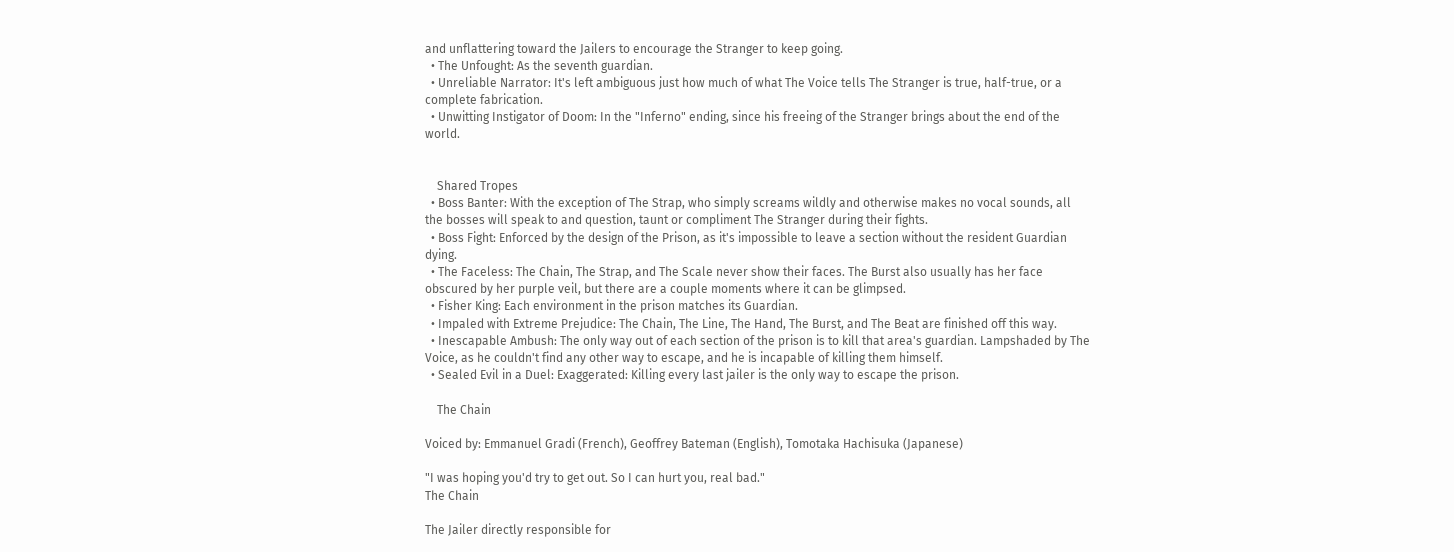and unflattering toward the Jailers to encourage the Stranger to keep going.
  • The Unfought: As the seventh guardian.
  • Unreliable Narrator: It's left ambiguous just how much of what The Voice tells The Stranger is true, half-true, or a complete fabrication.
  • Unwitting Instigator of Doom: In the "Inferno" ending, since his freeing of the Stranger brings about the end of the world.


    Shared Tropes
  • Boss Banter: With the exception of The Strap, who simply screams wildly and otherwise makes no vocal sounds, all the bosses will speak to and question, taunt or compliment The Stranger during their fights.
  • Boss Fight: Enforced by the design of the Prison, as it's impossible to leave a section without the resident Guardian dying.
  • The Faceless: The Chain, The Strap, and The Scale never show their faces. The Burst also usually has her face obscured by her purple veil, but there are a couple moments where it can be glimpsed.
  • Fisher King: Each environment in the prison matches its Guardian.
  • Impaled with Extreme Prejudice: The Chain, The Line, The Hand, The Burst, and The Beat are finished off this way.
  • Inescapable Ambush: The only way out of each section of the prison is to kill that area's guardian. Lampshaded by The Voice, as he couldn't find any other way to escape, and he is incapable of killing them himself.
  • Sealed Evil in a Duel: Exaggerated: Killing every last jailer is the only way to escape the prison.

    The Chain

Voiced by: Emmanuel Gradi (French), Geoffrey Bateman (English), Tomotaka Hachisuka (Japanese)

"I was hoping you'd try to get out. So I can hurt you, real bad."
The Chain

The Jailer directly responsible for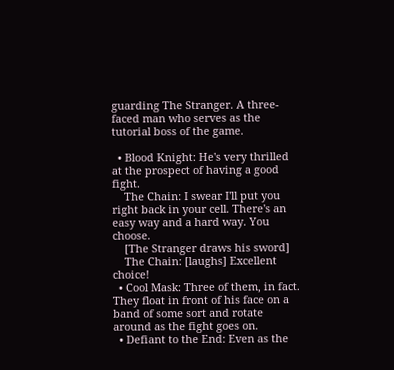guarding The Stranger. A three-faced man who serves as the tutorial boss of the game.

  • Blood Knight: He's very thrilled at the prospect of having a good fight.
    The Chain: I swear I'll put you right back in your cell. There's an easy way and a hard way. You choose.
    [The Stranger draws his sword]
    The Chain: [laughs] Excellent choice!
  • Cool Mask: Three of them, in fact. They float in front of his face on a band of some sort and rotate around as the fight goes on.
  • Defiant to the End: Even as the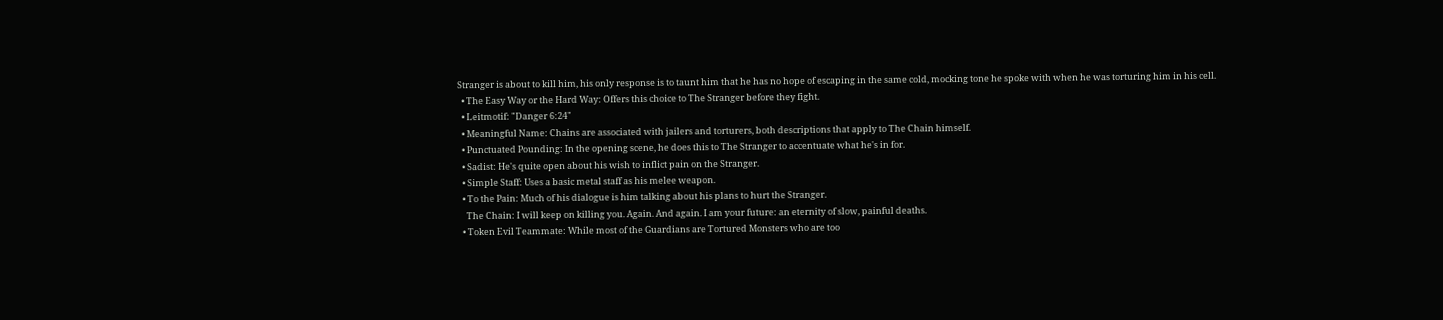Stranger is about to kill him, his only response is to taunt him that he has no hope of escaping in the same cold, mocking tone he spoke with when he was torturing him in his cell.
  • The Easy Way or the Hard Way: Offers this choice to The Stranger before they fight.
  • Leitmotif: "Danger 6:24"
  • Meaningful Name: Chains are associated with jailers and torturers, both descriptions that apply to The Chain himself.
  • Punctuated Pounding: In the opening scene, he does this to The Stranger to accentuate what he's in for.
  • Sadist: He's quite open about his wish to inflict pain on the Stranger.
  • Simple Staff: Uses a basic metal staff as his melee weapon.
  • To the Pain: Much of his dialogue is him talking about his plans to hurt the Stranger.
    The Chain: I will keep on killing you. Again. And again. I am your future: an eternity of slow, painful deaths.
  • Token Evil Teammate: While most of the Guardians are Tortured Monsters who are too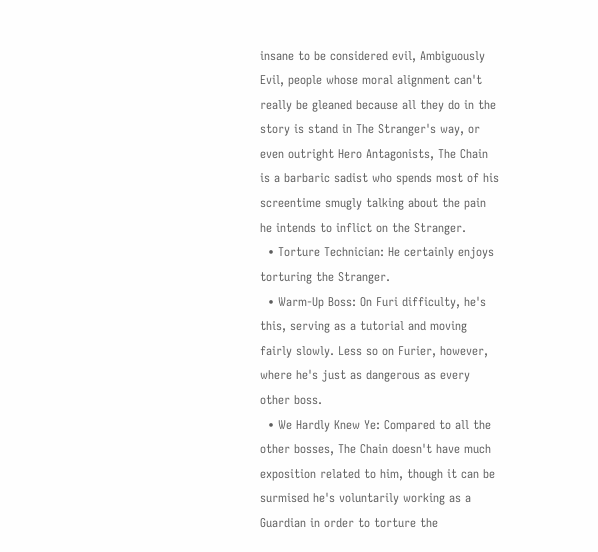insane to be considered evil, Ambiguously Evil, people whose moral alignment can't really be gleaned because all they do in the story is stand in The Stranger's way, or even outright Hero Antagonists, The Chain is a barbaric sadist who spends most of his screentime smugly talking about the pain he intends to inflict on the Stranger.
  • Torture Technician: He certainly enjoys torturing the Stranger.
  • Warm-Up Boss: On Furi difficulty, he's this, serving as a tutorial and moving fairly slowly. Less so on Furier, however, where he's just as dangerous as every other boss.
  • We Hardly Knew Ye: Compared to all the other bosses, The Chain doesn't have much exposition related to him, though it can be surmised he's voluntarily working as a Guardian in order to torture the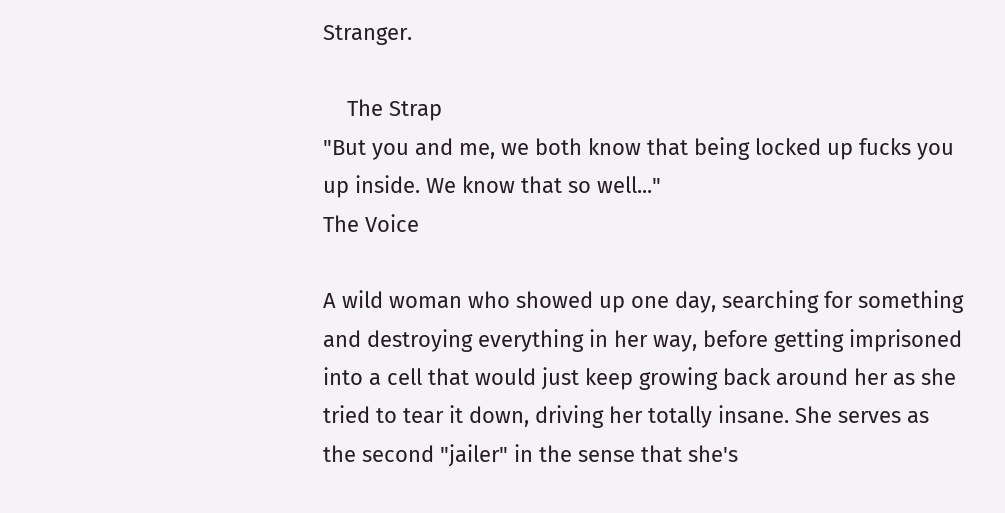Stranger.

    The Strap
"But you and me, we both know that being locked up fucks you up inside. We know that so well..."
The Voice

A wild woman who showed up one day, searching for something and destroying everything in her way, before getting imprisoned into a cell that would just keep growing back around her as she tried to tear it down, driving her totally insane. She serves as the second "jailer" in the sense that she's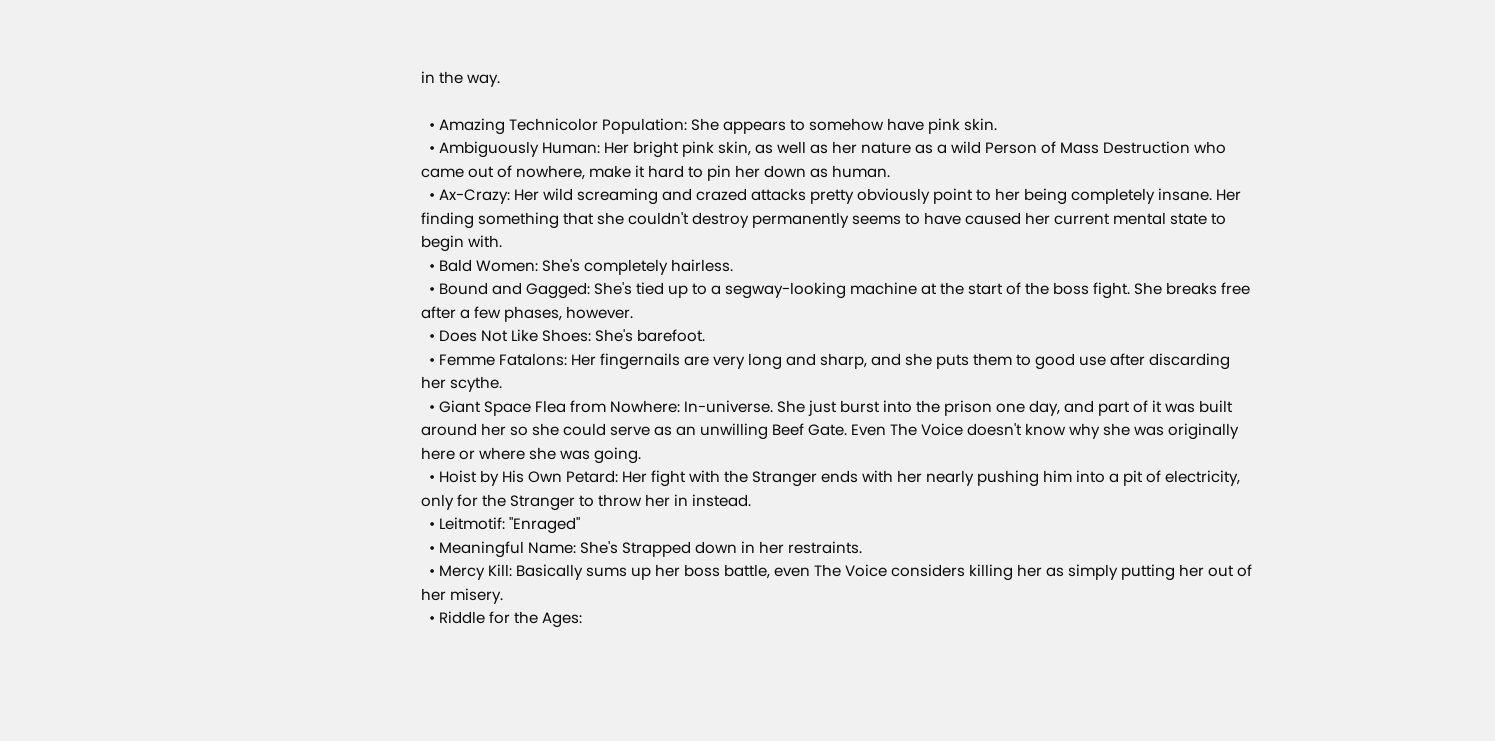in the way.

  • Amazing Technicolor Population: She appears to somehow have pink skin.
  • Ambiguously Human: Her bright pink skin, as well as her nature as a wild Person of Mass Destruction who came out of nowhere, make it hard to pin her down as human.
  • Ax-Crazy: Her wild screaming and crazed attacks pretty obviously point to her being completely insane. Her finding something that she couldn't destroy permanently seems to have caused her current mental state to begin with.
  • Bald Women: She's completely hairless.
  • Bound and Gagged: She's tied up to a segway-looking machine at the start of the boss fight. She breaks free after a few phases, however.
  • Does Not Like Shoes: She's barefoot.
  • Femme Fatalons: Her fingernails are very long and sharp, and she puts them to good use after discarding her scythe.
  • Giant Space Flea from Nowhere: In-universe. She just burst into the prison one day, and part of it was built around her so she could serve as an unwilling Beef Gate. Even The Voice doesn't know why she was originally here or where she was going.
  • Hoist by His Own Petard: Her fight with the Stranger ends with her nearly pushing him into a pit of electricity, only for the Stranger to throw her in instead.
  • Leitmotif: "Enraged"
  • Meaningful Name: She's Strapped down in her restraints.
  • Mercy Kill: Basically sums up her boss battle, even The Voice considers killing her as simply putting her out of her misery.
  • Riddle for the Ages: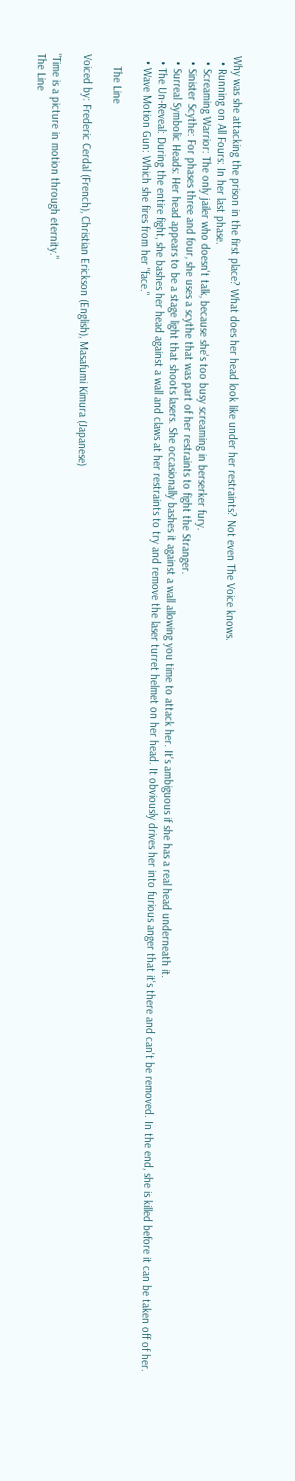Why was she attacking the prison in the first place? What does her head look like under her restraints? Not even The Voice knows.
  • Running on All Fours: In her last phase.
  • Screaming Warrior: The only jailer who doesn't talk, because she's too busy screaming in berserker fury.
  • Sinister Scythe: For phases three and four, she uses a scythe that was part of her restraints to fight the Stranger.
  • Surreal Symbolic Heads: Her head appears to be a stage light that shoots lasers. She occasionally bashes it against a wall allowing you time to attack her. It's ambiguous if she has a real head underneath it.
  • The Un-Reveal: During the entire fight, she bashes her head against a wall and claws at her restraints to try and remove the laser turret helmet on her head. It obviously drives her into furious anger that it's there and can't be removed. In the end, she is killed before it can be taken off of her.
  • Wave Motion Gun: Which she fires from her "face."

    The Line

Voiced by: Frederic Cerdal (French), Christian Erickson (English), Masafumi Kimura (Japanese)

"Time is a picture in motion through eternity."
The Line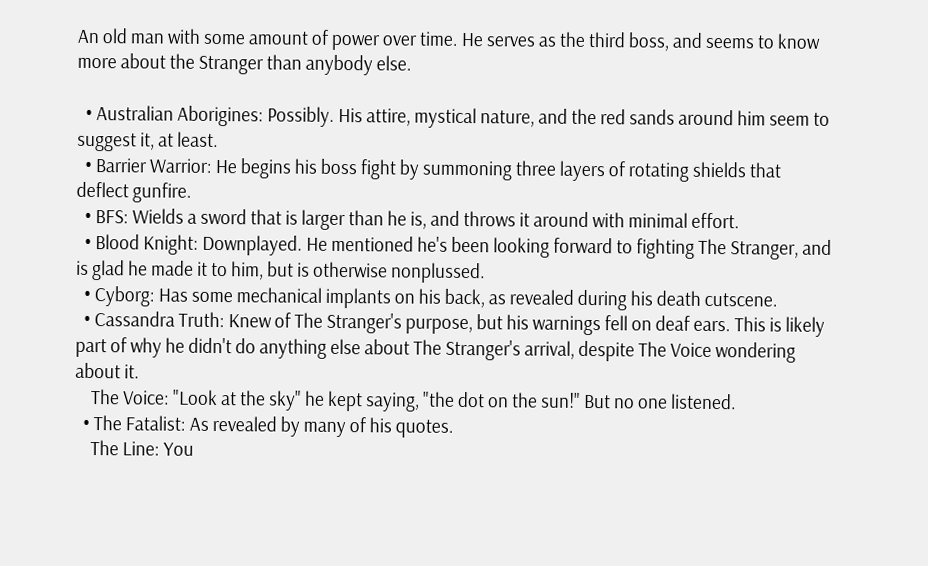An old man with some amount of power over time. He serves as the third boss, and seems to know more about the Stranger than anybody else.

  • Australian Aborigines: Possibly. His attire, mystical nature, and the red sands around him seem to suggest it, at least.
  • Barrier Warrior: He begins his boss fight by summoning three layers of rotating shields that deflect gunfire.
  • BFS: Wields a sword that is larger than he is, and throws it around with minimal effort.
  • Blood Knight: Downplayed. He mentioned he's been looking forward to fighting The Stranger, and is glad he made it to him, but is otherwise nonplussed.
  • Cyborg: Has some mechanical implants on his back, as revealed during his death cutscene.
  • Cassandra Truth: Knew of The Stranger's purpose, but his warnings fell on deaf ears. This is likely part of why he didn't do anything else about The Stranger's arrival, despite The Voice wondering about it.
    The Voice: "Look at the sky" he kept saying, "the dot on the sun!" But no one listened.
  • The Fatalist: As revealed by many of his quotes.
    The Line: You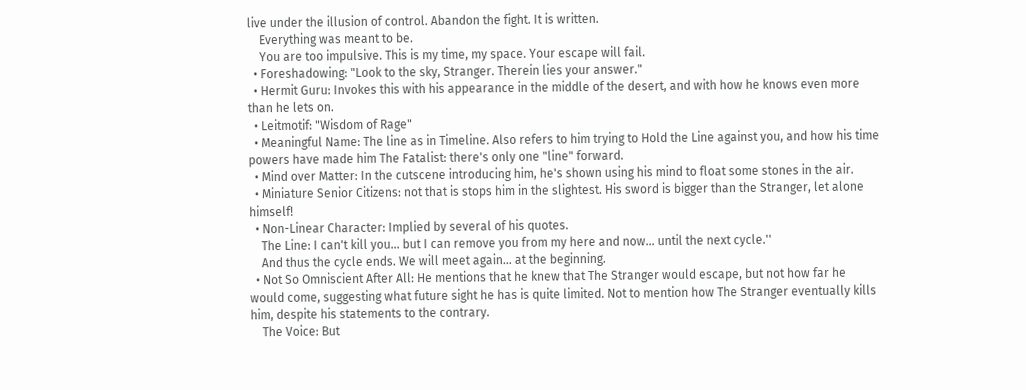live under the illusion of control. Abandon the fight. It is written.
    Everything was meant to be.
    You are too impulsive. This is my time, my space. Your escape will fail.
  • Foreshadowing: "Look to the sky, Stranger. Therein lies your answer."
  • Hermit Guru: Invokes this with his appearance in the middle of the desert, and with how he knows even more than he lets on.
  • Leitmotif: "Wisdom of Rage"
  • Meaningful Name: The line as in Timeline. Also refers to him trying to Hold the Line against you, and how his time powers have made him The Fatalist: there's only one "line" forward.
  • Mind over Matter: In the cutscene introducing him, he's shown using his mind to float some stones in the air.
  • Miniature Senior Citizens: not that is stops him in the slightest. His sword is bigger than the Stranger, let alone himself!
  • Non-Linear Character: Implied by several of his quotes.
    The Line: I can't kill you... but I can remove you from my here and now... until the next cycle.''
    And thus the cycle ends. We will meet again... at the beginning.
  • Not So Omniscient After All: He mentions that he knew that The Stranger would escape, but not how far he would come, suggesting what future sight he has is quite limited. Not to mention how The Stranger eventually kills him, despite his statements to the contrary.
    The Voice: But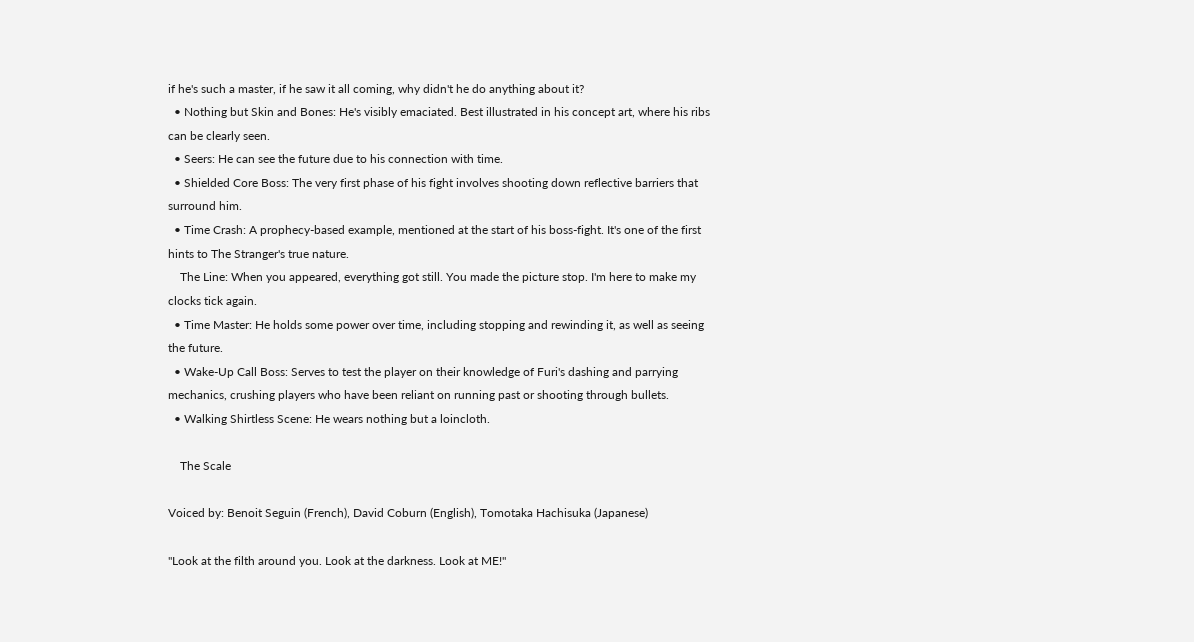if he's such a master, if he saw it all coming, why didn't he do anything about it?
  • Nothing but Skin and Bones: He's visibly emaciated. Best illustrated in his concept art, where his ribs can be clearly seen.
  • Seers: He can see the future due to his connection with time.
  • Shielded Core Boss: The very first phase of his fight involves shooting down reflective barriers that surround him.
  • Time Crash: A prophecy-based example, mentioned at the start of his boss-fight. It's one of the first hints to The Stranger's true nature.
    The Line: When you appeared, everything got still. You made the picture stop. I'm here to make my clocks tick again.
  • Time Master: He holds some power over time, including stopping and rewinding it, as well as seeing the future.
  • Wake-Up Call Boss: Serves to test the player on their knowledge of Furi's dashing and parrying mechanics, crushing players who have been reliant on running past or shooting through bullets.
  • Walking Shirtless Scene: He wears nothing but a loincloth.

    The Scale

Voiced by: Benoit Seguin (French), David Coburn (English), Tomotaka Hachisuka (Japanese)

"Look at the filth around you. Look at the darkness. Look at ME!"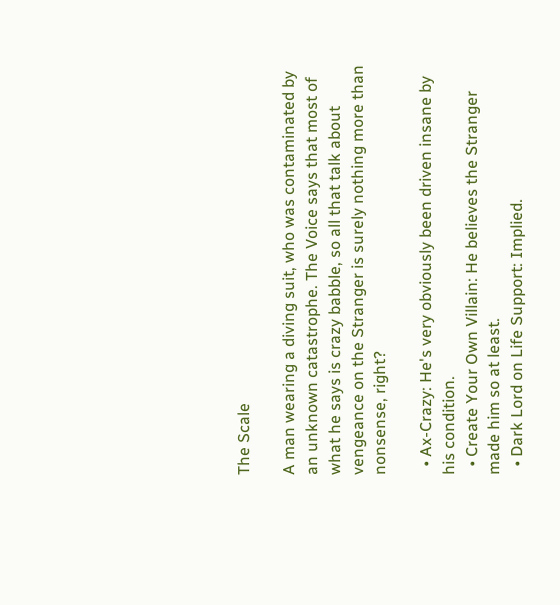The Scale

A man wearing a diving suit, who was contaminated by an unknown catastrophe. The Voice says that most of what he says is crazy babble, so all that talk about vengeance on the Stranger is surely nothing more than nonsense, right?

  • Ax-Crazy: He's very obviously been driven insane by his condition.
  • Create Your Own Villain: He believes the Stranger made him so at least.
  • Dark Lord on Life Support: Implied.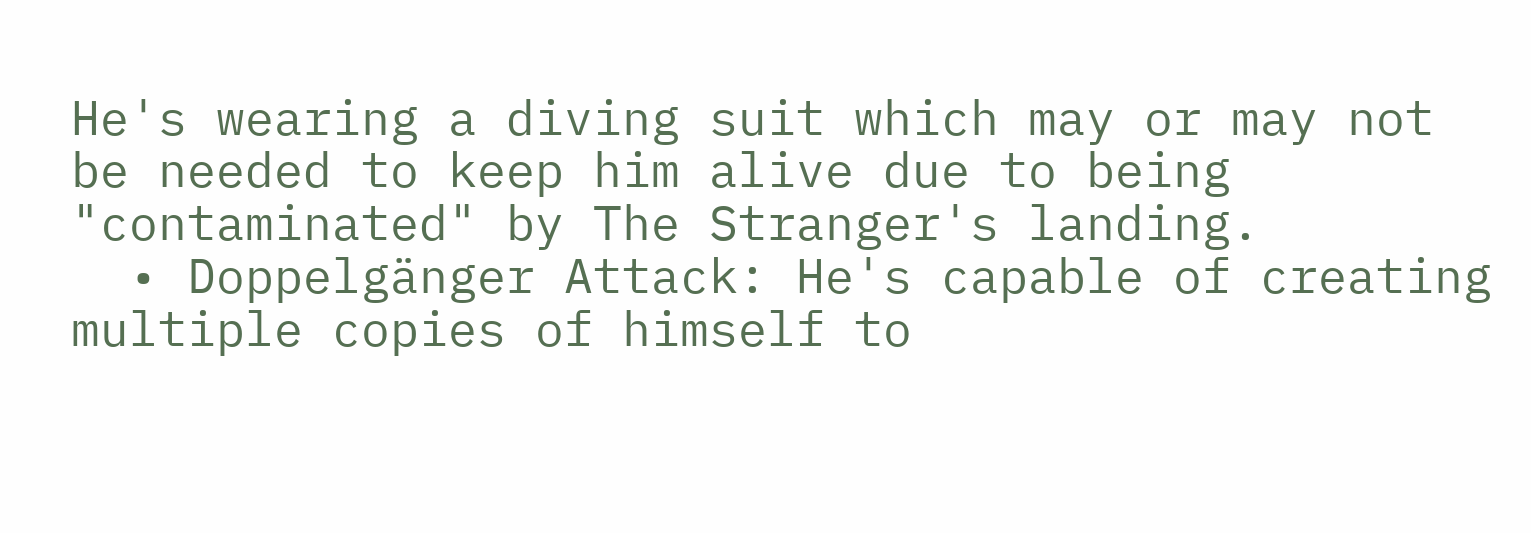He's wearing a diving suit which may or may not be needed to keep him alive due to being "contaminated" by The Stranger's landing.
  • Doppelgänger Attack: He's capable of creating multiple copies of himself to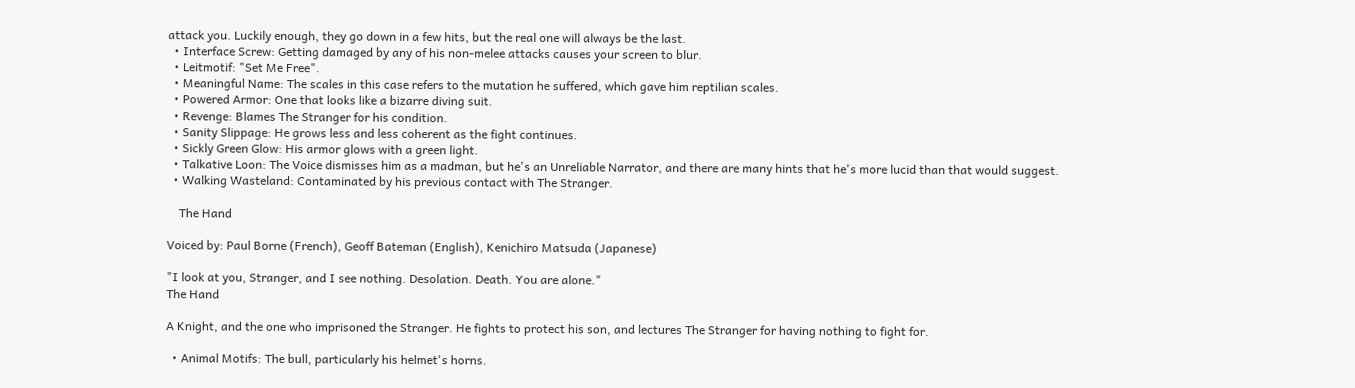attack you. Luckily enough, they go down in a few hits, but the real one will always be the last.
  • Interface Screw: Getting damaged by any of his non-melee attacks causes your screen to blur.
  • Leitmotif: "Set Me Free".
  • Meaningful Name: The scales in this case refers to the mutation he suffered, which gave him reptilian scales.
  • Powered Armor: One that looks like a bizarre diving suit.
  • Revenge: Blames The Stranger for his condition.
  • Sanity Slippage: He grows less and less coherent as the fight continues.
  • Sickly Green Glow: His armor glows with a green light.
  • Talkative Loon: The Voice dismisses him as a madman, but he's an Unreliable Narrator, and there are many hints that he's more lucid than that would suggest.
  • Walking Wasteland: Contaminated by his previous contact with The Stranger.

    The Hand

Voiced by: Paul Borne (French), Geoff Bateman (English), Kenichiro Matsuda (Japanese)

"I look at you, Stranger, and I see nothing. Desolation. Death. You are alone."
The Hand

A Knight, and the one who imprisoned the Stranger. He fights to protect his son, and lectures The Stranger for having nothing to fight for.

  • Animal Motifs: The bull, particularly his helmet's horns.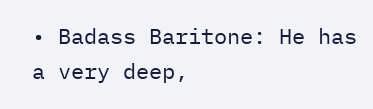• Badass Baritone: He has a very deep,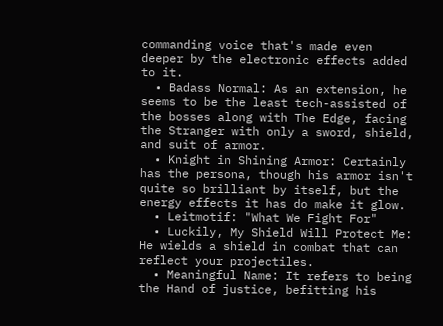commanding voice that's made even deeper by the electronic effects added to it.
  • Badass Normal: As an extension, he seems to be the least tech-assisted of the bosses along with The Edge, facing the Stranger with only a sword, shield, and suit of armor.
  • Knight in Shining Armor: Certainly has the persona, though his armor isn't quite so brilliant by itself, but the energy effects it has do make it glow.
  • Leitmotif: "What We Fight For"
  • Luckily, My Shield Will Protect Me: He wields a shield in combat that can reflect your projectiles.
  • Meaningful Name: It refers to being the Hand of justice, befitting his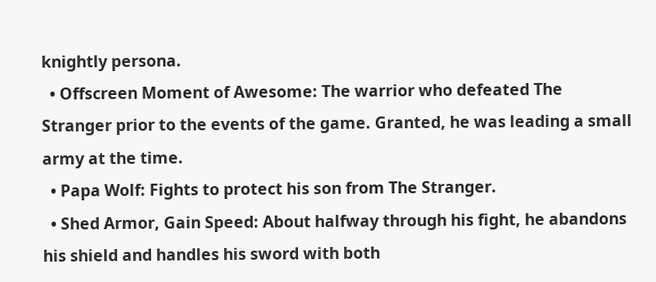knightly persona.
  • Offscreen Moment of Awesome: The warrior who defeated The Stranger prior to the events of the game. Granted, he was leading a small army at the time.
  • Papa Wolf: Fights to protect his son from The Stranger.
  • Shed Armor, Gain Speed: About halfway through his fight, he abandons his shield and handles his sword with both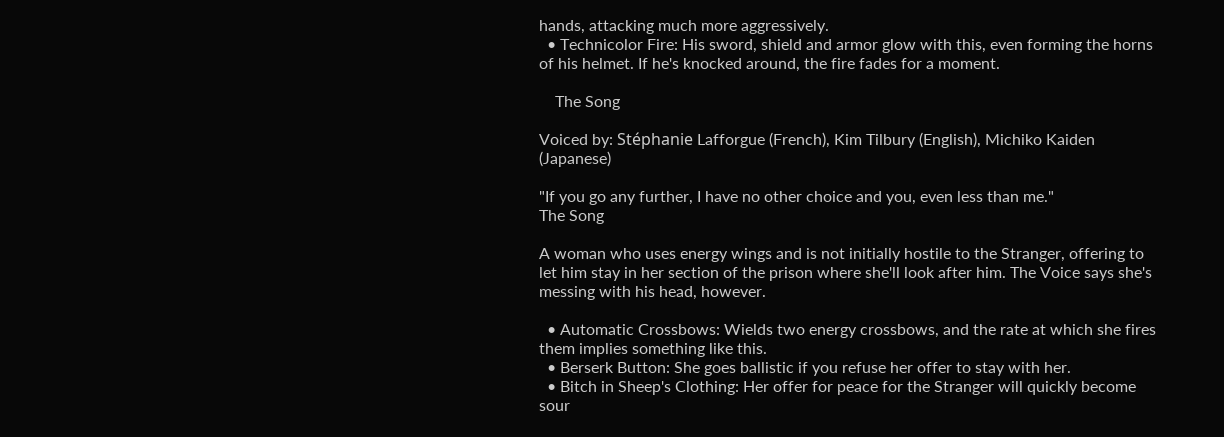hands, attacking much more aggressively.
  • Technicolor Fire: His sword, shield and armor glow with this, even forming the horns of his helmet. If he's knocked around, the fire fades for a moment.

    The Song

Voiced by: Stéphanie Lafforgue (French), Kim Tilbury (English), Michiko Kaiden (Japanese)

"If you go any further, I have no other choice and you, even less than me."
The Song

A woman who uses energy wings and is not initially hostile to the Stranger, offering to let him stay in her section of the prison where she'll look after him. The Voice says she's messing with his head, however.

  • Automatic Crossbows: Wields two energy crossbows, and the rate at which she fires them implies something like this.
  • Berserk Button: She goes ballistic if you refuse her offer to stay with her.
  • Bitch in Sheep's Clothing: Her offer for peace for the Stranger will quickly become sour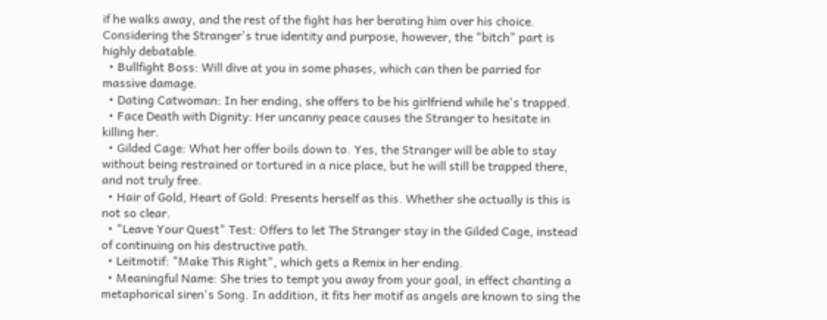if he walks away, and the rest of the fight has her berating him over his choice. Considering the Stranger's true identity and purpose, however, the "bitch" part is highly debatable.
  • Bullfight Boss: Will dive at you in some phases, which can then be parried for massive damage.
  • Dating Catwoman: In her ending, she offers to be his girlfriend while he's trapped.
  • Face Death with Dignity: Her uncanny peace causes the Stranger to hesitate in killing her.
  • Gilded Cage: What her offer boils down to. Yes, the Stranger will be able to stay without being restrained or tortured in a nice place, but he will still be trapped there, and not truly free.
  • Hair of Gold, Heart of Gold: Presents herself as this. Whether she actually is this is not so clear.
  • "Leave Your Quest" Test: Offers to let The Stranger stay in the Gilded Cage, instead of continuing on his destructive path.
  • Leitmotif: "Make This Right", which gets a Remix in her ending.
  • Meaningful Name: She tries to tempt you away from your goal, in effect chanting a metaphorical siren's Song. In addition, it fits her motif as angels are known to sing the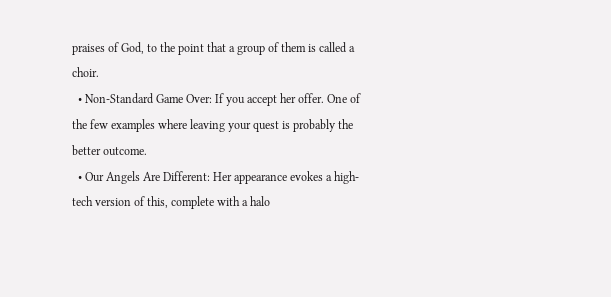praises of God, to the point that a group of them is called a choir.
  • Non-Standard Game Over: If you accept her offer. One of the few examples where leaving your quest is probably the better outcome.
  • Our Angels Are Different: Her appearance evokes a high-tech version of this, complete with a halo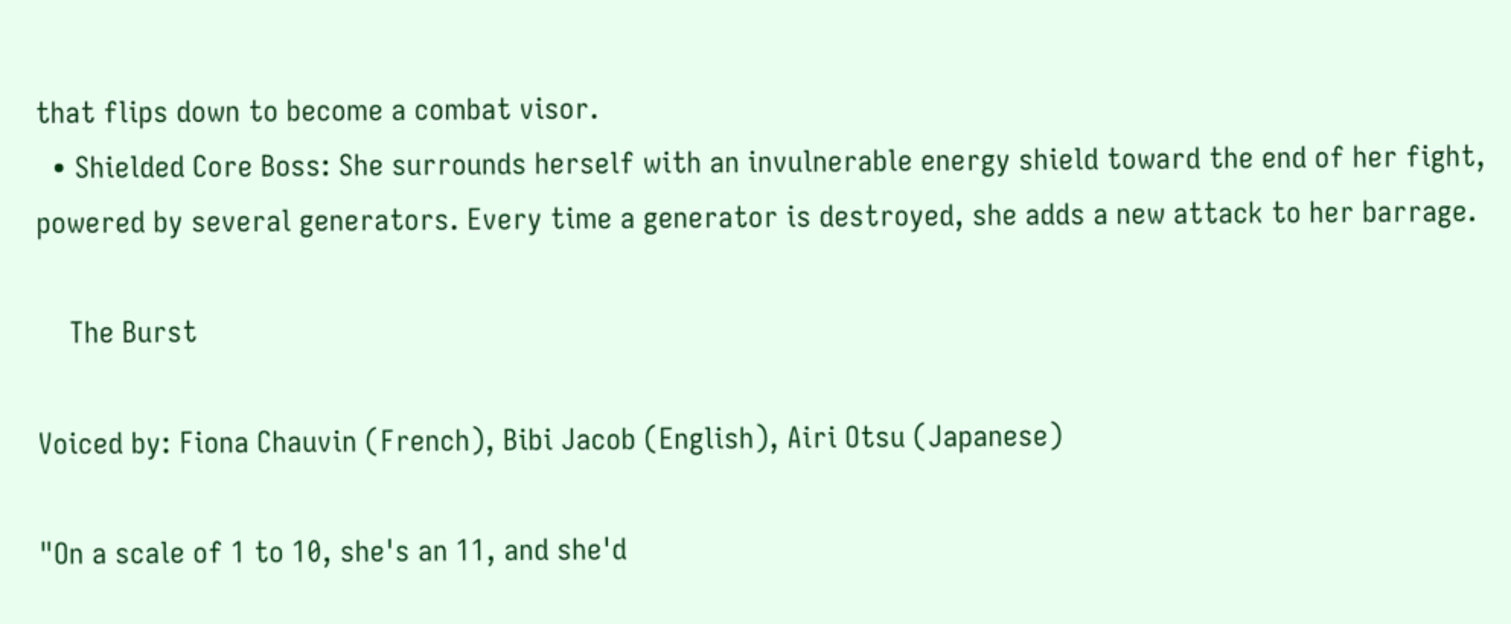that flips down to become a combat visor.
  • Shielded Core Boss: She surrounds herself with an invulnerable energy shield toward the end of her fight, powered by several generators. Every time a generator is destroyed, she adds a new attack to her barrage.

    The Burst

Voiced by: Fiona Chauvin (French), Bibi Jacob (English), Airi Otsu (Japanese)

"On a scale of 1 to 10, she's an 11, and she'd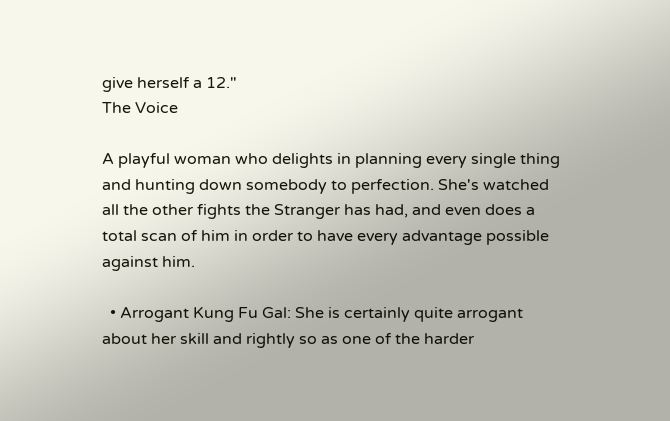give herself a 12."
The Voice

A playful woman who delights in planning every single thing and hunting down somebody to perfection. She's watched all the other fights the Stranger has had, and even does a total scan of him in order to have every advantage possible against him.

  • Arrogant Kung Fu Gal: She is certainly quite arrogant about her skill and rightly so as one of the harder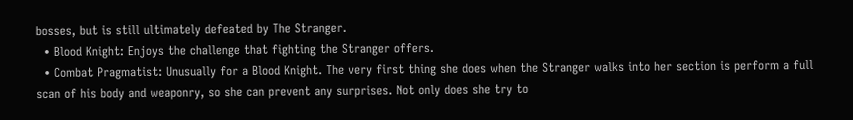bosses, but is still ultimately defeated by The Stranger.
  • Blood Knight: Enjoys the challenge that fighting the Stranger offers.
  • Combat Pragmatist: Unusually for a Blood Knight. The very first thing she does when the Stranger walks into her section is perform a full scan of his body and weaponry, so she can prevent any surprises. Not only does she try to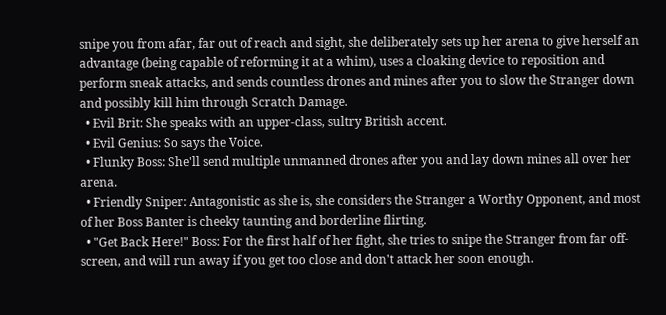snipe you from afar, far out of reach and sight, she deliberately sets up her arena to give herself an advantage (being capable of reforming it at a whim), uses a cloaking device to reposition and perform sneak attacks, and sends countless drones and mines after you to slow the Stranger down and possibly kill him through Scratch Damage.
  • Evil Brit: She speaks with an upper-class, sultry British accent.
  • Evil Genius: So says the Voice.
  • Flunky Boss: She'll send multiple unmanned drones after you and lay down mines all over her arena.
  • Friendly Sniper: Antagonistic as she is, she considers the Stranger a Worthy Opponent, and most of her Boss Banter is cheeky taunting and borderline flirting.
  • "Get Back Here!" Boss: For the first half of her fight, she tries to snipe the Stranger from far off-screen, and will run away if you get too close and don't attack her soon enough.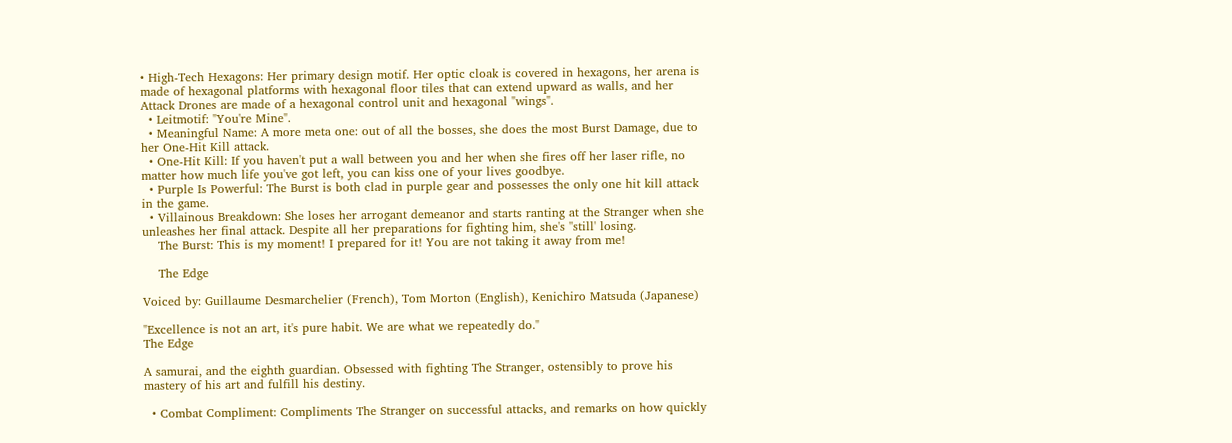• High-Tech Hexagons: Her primary design motif. Her optic cloak is covered in hexagons, her arena is made of hexagonal platforms with hexagonal floor tiles that can extend upward as walls, and her Attack Drones are made of a hexagonal control unit and hexagonal "wings".
  • Leitmotif: "You're Mine".
  • Meaningful Name: A more meta one: out of all the bosses, she does the most Burst Damage, due to her One-Hit Kill attack.
  • One-Hit Kill: If you haven't put a wall between you and her when she fires off her laser rifle, no matter how much life you've got left, you can kiss one of your lives goodbye.
  • Purple Is Powerful: The Burst is both clad in purple gear and possesses the only one hit kill attack in the game.
  • Villainous Breakdown: She loses her arrogant demeanor and starts ranting at the Stranger when she unleashes her final attack. Despite all her preparations for fighting him, she's ''still' losing.
    The Burst: This is my moment! I prepared for it! You are not taking it away from me!

    The Edge

Voiced by: Guillaume Desmarchelier (French), Tom Morton (English), Kenichiro Matsuda (Japanese)

"Excellence is not an art, it's pure habit. We are what we repeatedly do."
The Edge

A samurai, and the eighth guardian. Obsessed with fighting The Stranger, ostensibly to prove his mastery of his art and fulfill his destiny.

  • Combat Compliment: Compliments The Stranger on successful attacks, and remarks on how quickly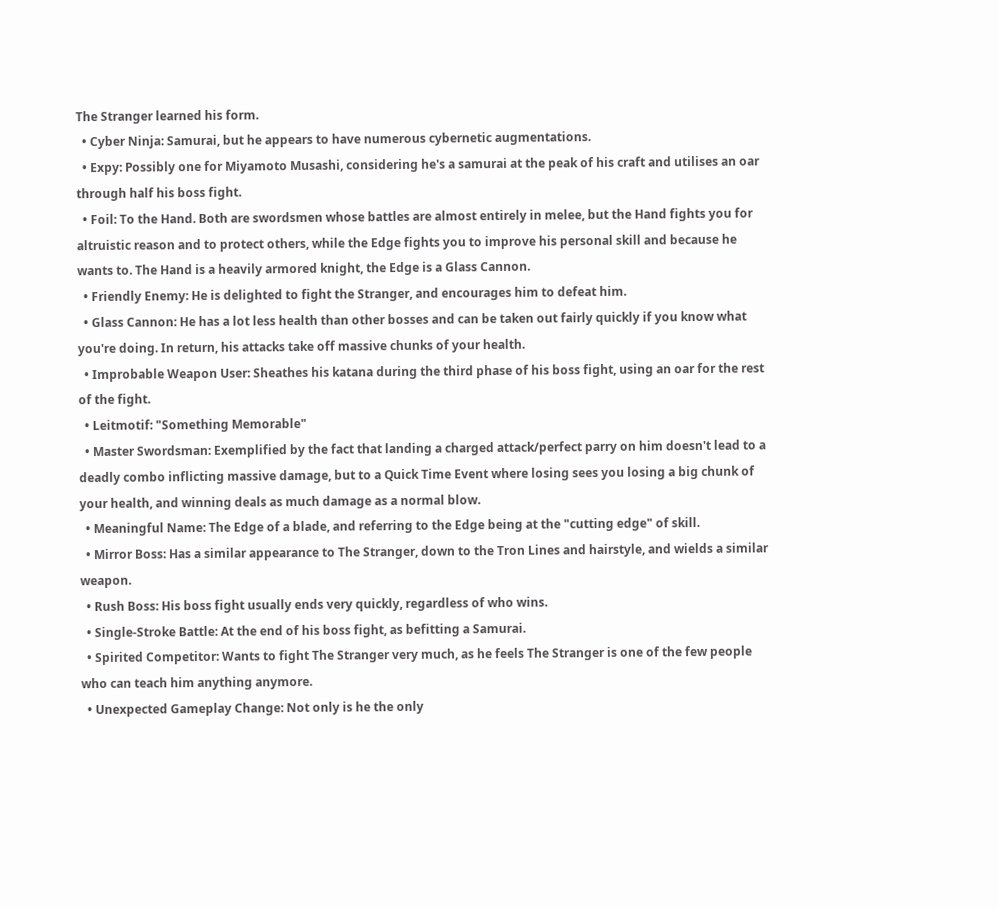The Stranger learned his form.
  • Cyber Ninja: Samurai, but he appears to have numerous cybernetic augmentations.
  • Expy: Possibly one for Miyamoto Musashi, considering he's a samurai at the peak of his craft and utilises an oar through half his boss fight.
  • Foil: To the Hand. Both are swordsmen whose battles are almost entirely in melee, but the Hand fights you for altruistic reason and to protect others, while the Edge fights you to improve his personal skill and because he wants to. The Hand is a heavily armored knight, the Edge is a Glass Cannon.
  • Friendly Enemy: He is delighted to fight the Stranger, and encourages him to defeat him.
  • Glass Cannon: He has a lot less health than other bosses and can be taken out fairly quickly if you know what you're doing. In return, his attacks take off massive chunks of your health.
  • Improbable Weapon User: Sheathes his katana during the third phase of his boss fight, using an oar for the rest of the fight.
  • Leitmotif: "Something Memorable"
  • Master Swordsman: Exemplified by the fact that landing a charged attack/perfect parry on him doesn't lead to a deadly combo inflicting massive damage, but to a Quick Time Event where losing sees you losing a big chunk of your health, and winning deals as much damage as a normal blow.
  • Meaningful Name: The Edge of a blade, and referring to the Edge being at the "cutting edge" of skill.
  • Mirror Boss: Has a similar appearance to The Stranger, down to the Tron Lines and hairstyle, and wields a similar weapon.
  • Rush Boss: His boss fight usually ends very quickly, regardless of who wins.
  • Single-Stroke Battle: At the end of his boss fight, as befitting a Samurai.
  • Spirited Competitor: Wants to fight The Stranger very much, as he feels The Stranger is one of the few people who can teach him anything anymore.
  • Unexpected Gameplay Change: Not only is he the only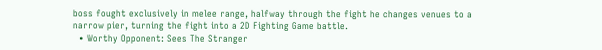boss fought exclusively in melee range, halfway through the fight he changes venues to a narrow pier, turning the fight into a 2D Fighting Game battle.
  • Worthy Opponent: Sees The Stranger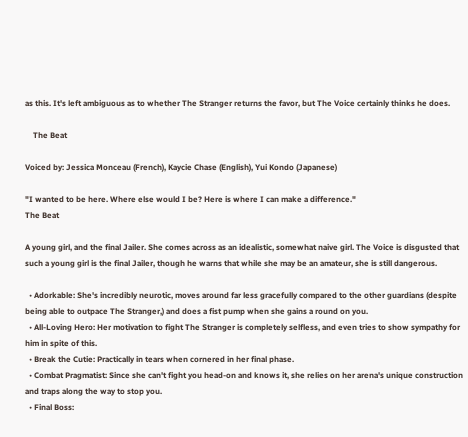as this. It's left ambiguous as to whether The Stranger returns the favor, but The Voice certainly thinks he does.

    The Beat

Voiced by: Jessica Monceau (French), Kaycie Chase (English), Yui Kondo (Japanese)

"I wanted to be here. Where else would I be? Here is where I can make a difference."
The Beat

A young girl, and the final Jailer. She comes across as an idealistic, somewhat naive girl. The Voice is disgusted that such a young girl is the final Jailer, though he warns that while she may be an amateur, she is still dangerous.

  • Adorkable: She's incredibly neurotic, moves around far less gracefully compared to the other guardians (despite being able to outpace The Stranger,) and does a fist pump when she gains a round on you.
  • All-Loving Hero: Her motivation to fight The Stranger is completely selfless, and even tries to show sympathy for him in spite of this.
  • Break the Cutie: Practically in tears when cornered in her final phase.
  • Combat Pragmatist: Since she can't fight you head-on and knows it, she relies on her arena's unique construction and traps along the way to stop you.
  • Final Boss: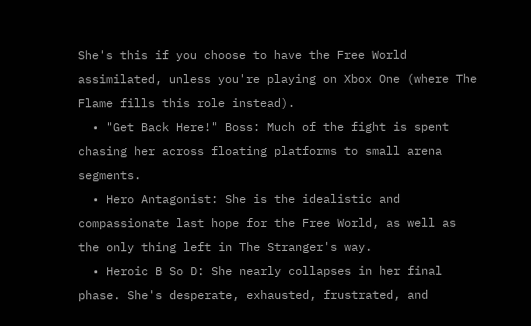She's this if you choose to have the Free World assimilated, unless you're playing on Xbox One (where The Flame fills this role instead).
  • "Get Back Here!" Boss: Much of the fight is spent chasing her across floating platforms to small arena segments.
  • Hero Antagonist: She is the idealistic and compassionate last hope for the Free World, as well as the only thing left in The Stranger's way.
  • Heroic B So D: She nearly collapses in her final phase. She's desperate, exhausted, frustrated, and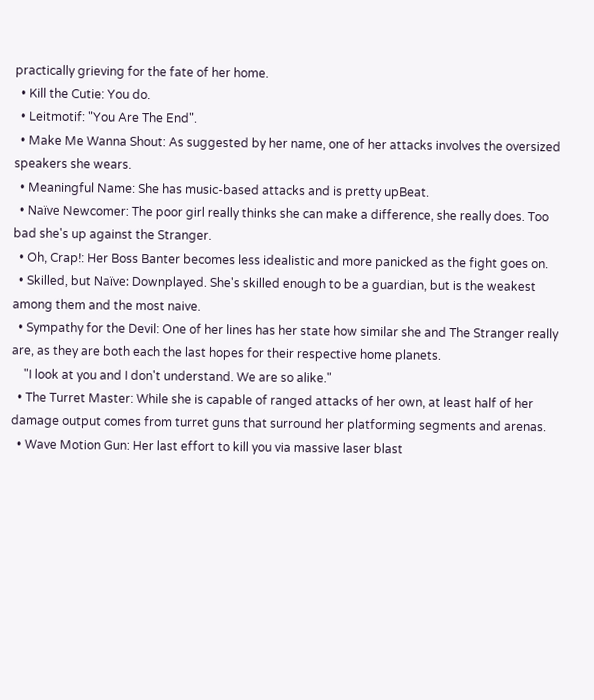practically grieving for the fate of her home.
  • Kill the Cutie: You do.
  • Leitmotif: "You Are The End".
  • Make Me Wanna Shout: As suggested by her name, one of her attacks involves the oversized speakers she wears.
  • Meaningful Name: She has music-based attacks and is pretty upBeat.
  • Naïve Newcomer: The poor girl really thinks she can make a difference, she really does. Too bad she's up against the Stranger.
  • Oh, Crap!: Her Boss Banter becomes less idealistic and more panicked as the fight goes on.
  • Skilled, but Naïve: Downplayed. She's skilled enough to be a guardian, but is the weakest among them and the most naive.
  • Sympathy for the Devil: One of her lines has her state how similar she and The Stranger really are, as they are both each the last hopes for their respective home planets.
    "I look at you and I don't understand. We are so alike."
  • The Turret Master: While she is capable of ranged attacks of her own, at least half of her damage output comes from turret guns that surround her platforming segments and arenas.
  • Wave Motion Gun: Her last effort to kill you via massive laser blast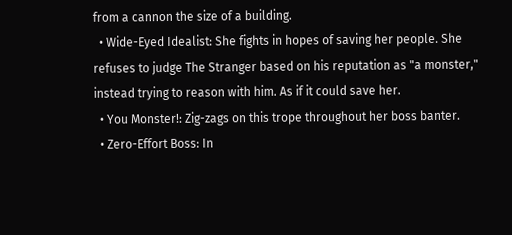from a cannon the size of a building.
  • Wide-Eyed Idealist: She fights in hopes of saving her people. She refuses to judge The Stranger based on his reputation as "a monster," instead trying to reason with him. As if it could save her.
  • You Monster!: Zig-zags on this trope throughout her boss banter.
  • Zero-Effort Boss: In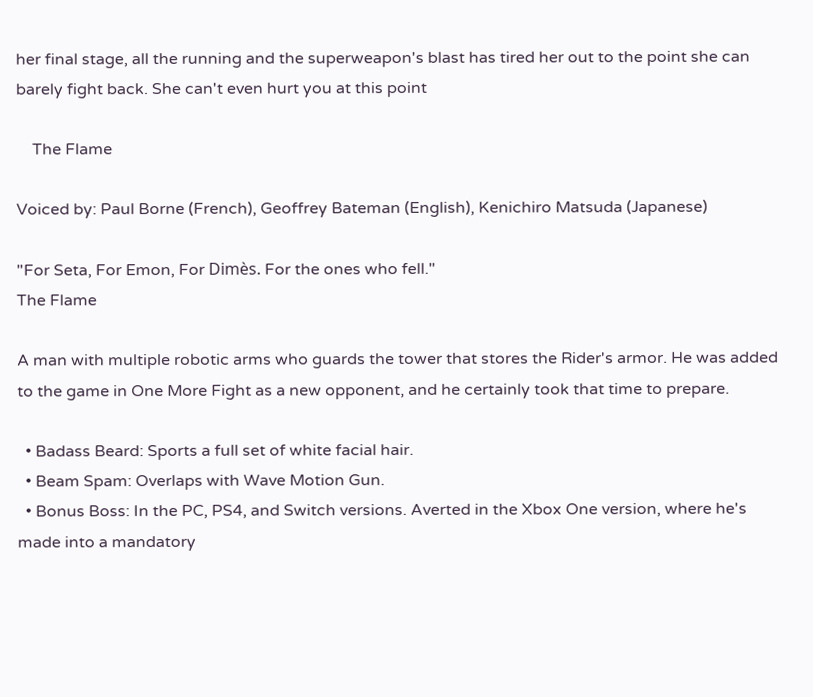her final stage, all the running and the superweapon's blast has tired her out to the point she can barely fight back. She can't even hurt you at this point

    The Flame

Voiced by: Paul Borne (French), Geoffrey Bateman (English), Kenichiro Matsuda (Japanese)

"For Seta, For Emon, For Dimès. For the ones who fell."
The Flame

A man with multiple robotic arms who guards the tower that stores the Rider's armor. He was added to the game in One More Fight as a new opponent, and he certainly took that time to prepare.

  • Badass Beard: Sports a full set of white facial hair.
  • Beam Spam: Overlaps with Wave Motion Gun.
  • Bonus Boss: In the PC, PS4, and Switch versions. Averted in the Xbox One version, where he's made into a mandatory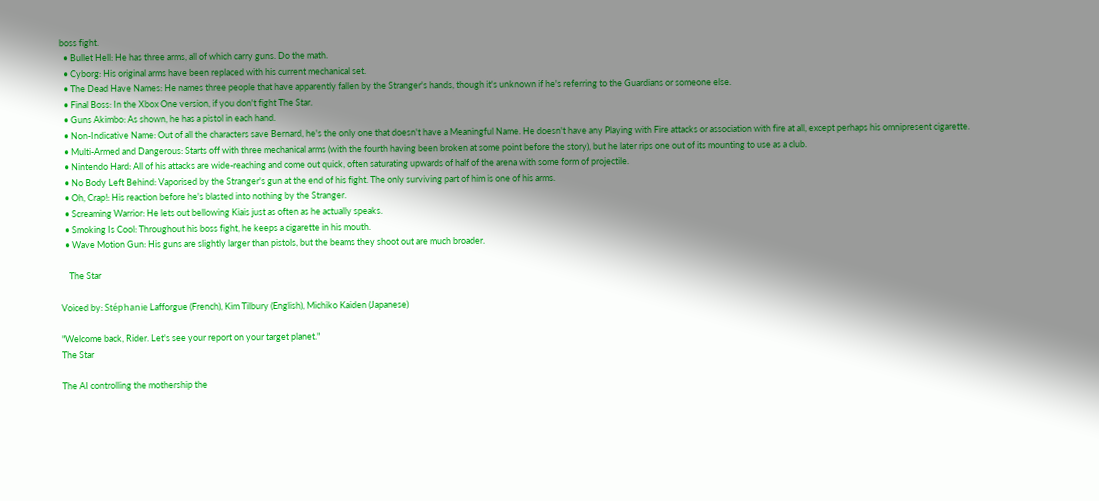boss fight.
  • Bullet Hell: He has three arms, all of which carry guns. Do the math.
  • Cyborg: His original arms have been replaced with his current mechanical set.
  • The Dead Have Names: He names three people that have apparently fallen by the Stranger's hands, though it's unknown if he's referring to the Guardians or someone else.
  • Final Boss: In the Xbox One version, if you don't fight The Star.
  • Guns Akimbo: As shown, he has a pistol in each hand.
  • Non-Indicative Name: Out of all the characters save Bernard, he's the only one that doesn't have a Meaningful Name. He doesn't have any Playing with Fire attacks or association with fire at all, except perhaps his omnipresent cigarette.
  • Multi-Armed and Dangerous: Starts off with three mechanical arms (with the fourth having been broken at some point before the story), but he later rips one out of its mounting to use as a club.
  • Nintendo Hard: All of his attacks are wide-reaching and come out quick, often saturating upwards of half of the arena with some form of projectile.
  • No Body Left Behind: Vaporised by the Stranger's gun at the end of his fight. The only surviving part of him is one of his arms.
  • Oh, Crap!: His reaction before he's blasted into nothing by the Stranger.
  • Screaming Warrior: He lets out bellowing Kiais just as often as he actually speaks.
  • Smoking Is Cool: Throughout his boss fight, he keeps a cigarette in his mouth.
  • Wave Motion Gun: His guns are slightly larger than pistols, but the beams they shoot out are much broader.

    The Star

Voiced by: Stéphanie Lafforgue (French), Kim Tilbury (English), Michiko Kaiden (Japanese)

"Welcome back, Rider. Let's see your report on your target planet."
The Star

The AI controlling the mothership the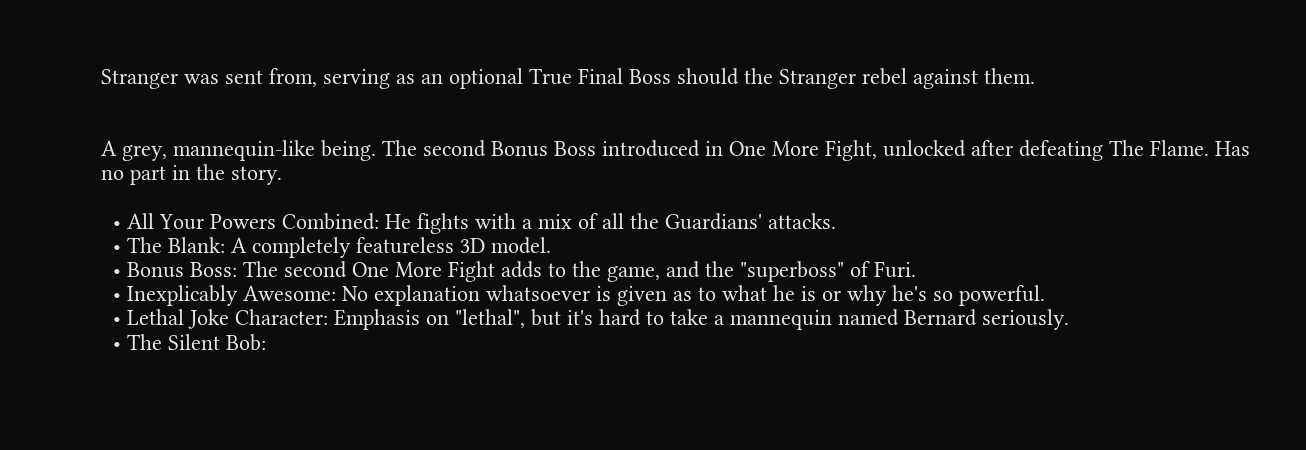Stranger was sent from, serving as an optional True Final Boss should the Stranger rebel against them.


A grey, mannequin-like being. The second Bonus Boss introduced in One More Fight, unlocked after defeating The Flame. Has no part in the story.

  • All Your Powers Combined: He fights with a mix of all the Guardians' attacks.
  • The Blank: A completely featureless 3D model.
  • Bonus Boss: The second One More Fight adds to the game, and the "superboss" of Furi.
  • Inexplicably Awesome: No explanation whatsoever is given as to what he is or why he's so powerful.
  • Lethal Joke Character: Emphasis on "lethal", but it's hard to take a mannequin named Bernard seriously.
  • The Silent Bob: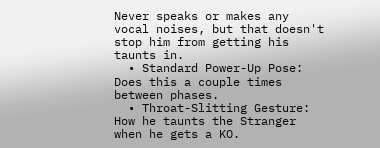Never speaks or makes any vocal noises, but that doesn't stop him from getting his taunts in.
  • Standard Power-Up Pose: Does this a couple times between phases.
  • Throat-Slitting Gesture: How he taunts the Stranger when he gets a KO.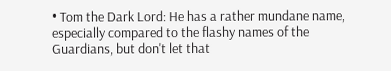• Tom the Dark Lord: He has a rather mundane name, especially compared to the flashy names of the Guardians, but don't let that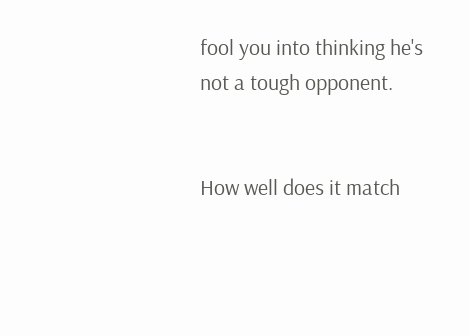fool you into thinking he's not a tough opponent.


How well does it match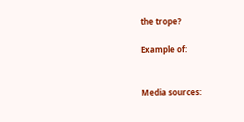the trope?

Example of:


Media sources: